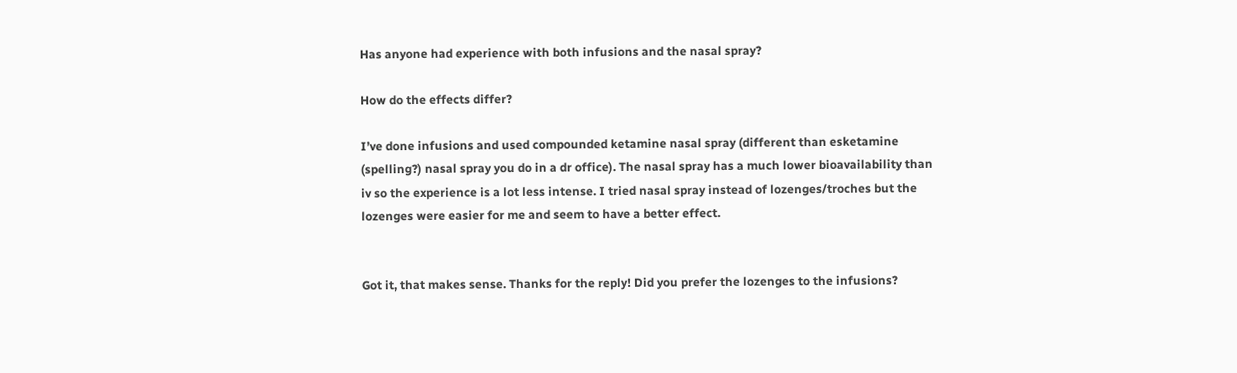Has anyone had experience with both infusions and the nasal spray?

How do the effects differ?

I’ve done infusions and used compounded ketamine nasal spray (different than esketamine (spelling?) nasal spray you do in a dr office). The nasal spray has a much lower bioavailability than iv so the experience is a lot less intense. I tried nasal spray instead of lozenges/troches but the lozenges were easier for me and seem to have a better effect.


Got it, that makes sense. Thanks for the reply! Did you prefer the lozenges to the infusions?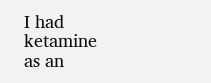I had ketamine as an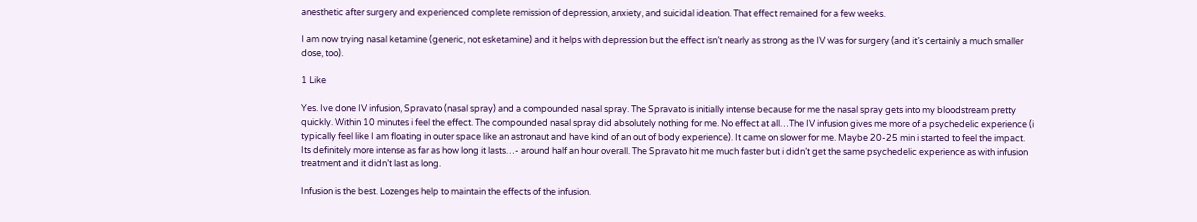anesthetic after surgery and experienced complete remission of depression, anxiety, and suicidal ideation. That effect remained for a few weeks.

I am now trying nasal ketamine (generic, not esketamine) and it helps with depression but the effect isn’t nearly as strong as the IV was for surgery (and it’s certainly a much smaller dose, too).

1 Like

Yes. Ive done IV infusion, Spravato (nasal spray) and a compounded nasal spray. The Spravato is initially intense because for me the nasal spray gets into my bloodstream pretty quickly. Within 10 minutes i feel the effect. The compounded nasal spray did absolutely nothing for me. No effect at all…The IV infusion gives me more of a psychedelic experience (i typically feel like I am floating in outer space like an astronaut and have kind of an out of body experience). It came on slower for me. Maybe 20-25 min i started to feel the impact. Its definitely more intense as far as how long it lasts…- around half an hour overall. The Spravato hit me much faster but i didn’t get the same psychedelic experience as with infusion treatment and it didn’t last as long.

Infusion is the best. Lozenges help to maintain the effects of the infusion.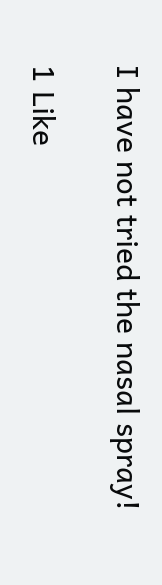I have not tried the nasal spray!

1 Like